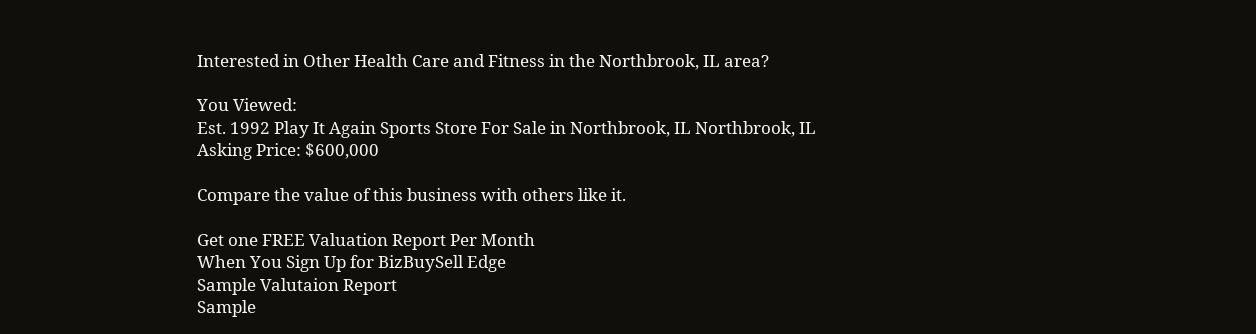Interested in Other Health Care and Fitness in the Northbrook, IL area?

You Viewed:
Est. 1992 Play It Again Sports Store For Sale in Northbrook, IL Northbrook, IL
Asking Price: $600,000

Compare the value of this business with others like it.

Get one FREE Valuation Report Per Month
When You Sign Up for BizBuySell Edge
Sample Valutaion Report
Sample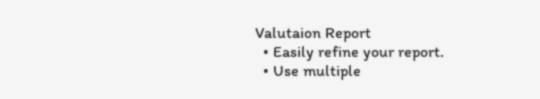Valutaion Report
  • Easily refine your report.
  • Use multiple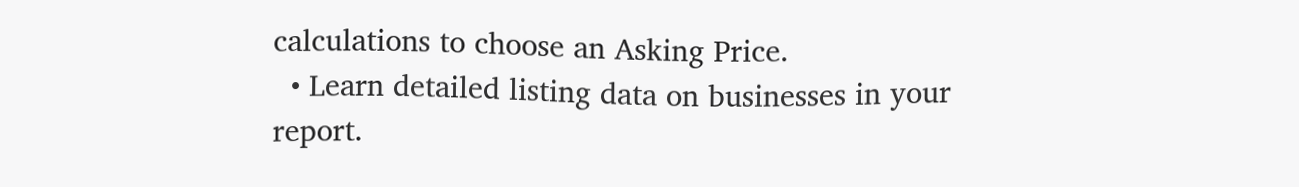calculations to choose an Asking Price.
  • Learn detailed listing data on businesses in your report.